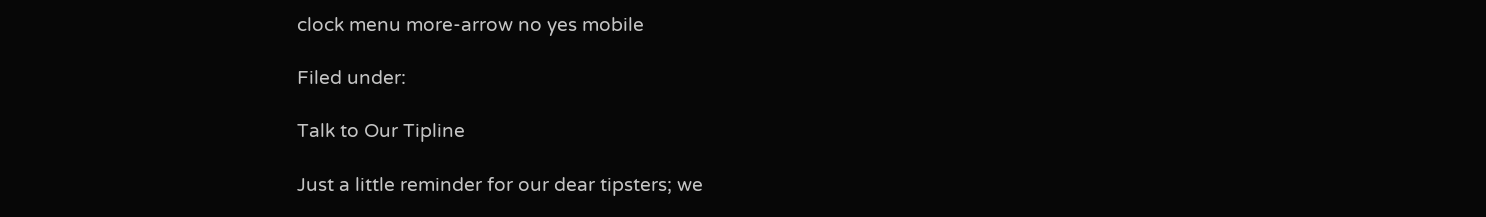clock menu more-arrow no yes mobile

Filed under:

Talk to Our Tipline

Just a little reminder for our dear tipsters; we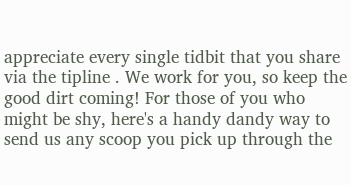appreciate every single tidbit that you share via the tipline . We work for you, so keep the good dirt coming! For those of you who might be shy, here's a handy dandy way to send us any scoop you pick up through the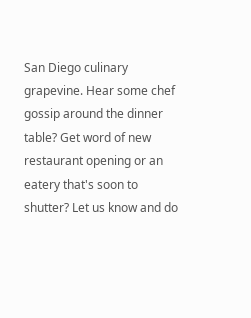San Diego culinary grapevine. Hear some chef gossip around the dinner table? Get word of new restaurant opening or an eatery that's soon to shutter? Let us know and do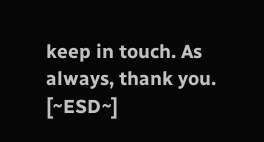keep in touch. As always, thank you. [~ESD~]